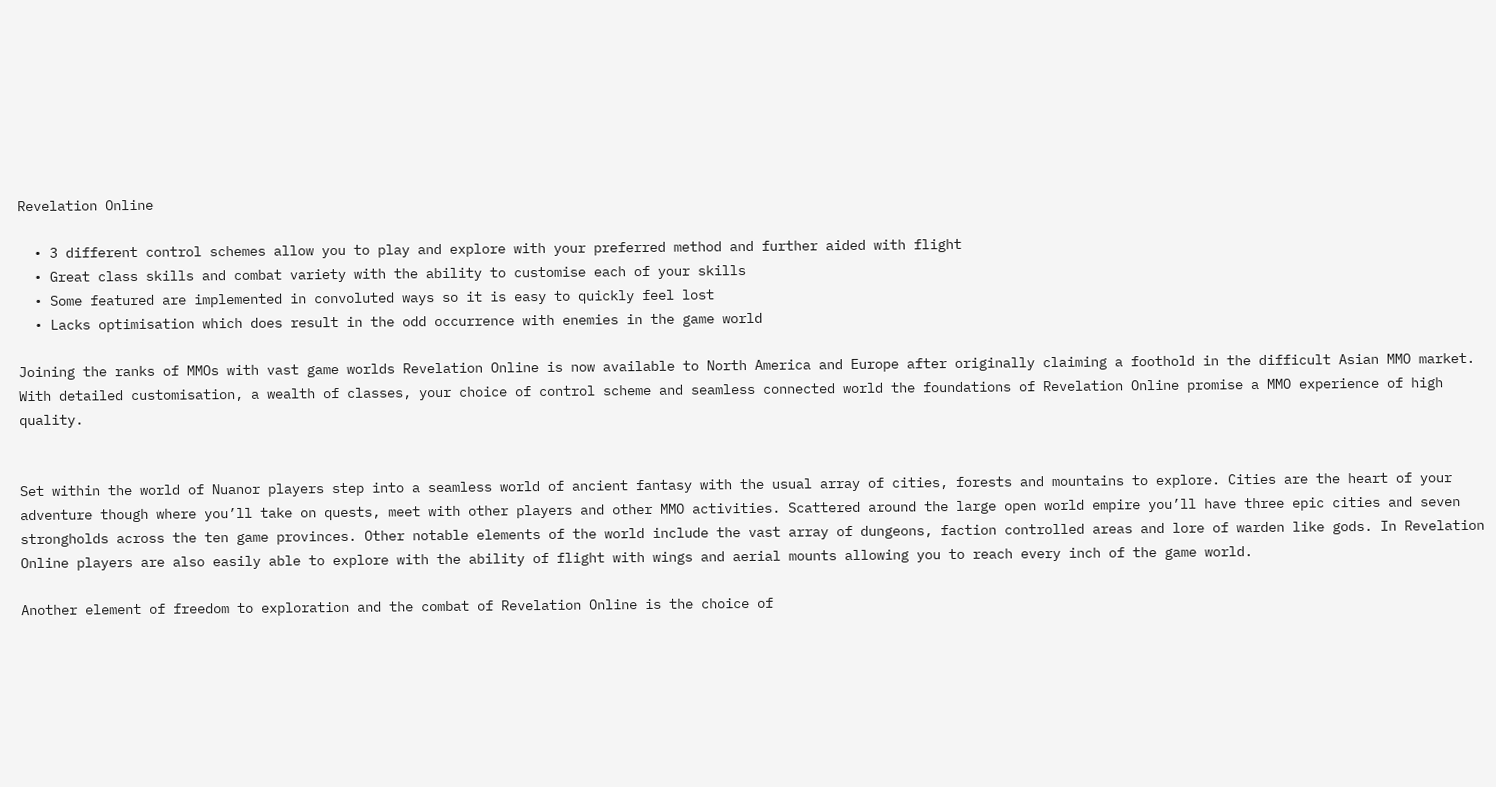Revelation Online

  • 3 different control schemes allow you to play and explore with your preferred method and further aided with flight
  • Great class skills and combat variety with the ability to customise each of your skills
  • Some featured are implemented in convoluted ways so it is easy to quickly feel lost
  • Lacks optimisation which does result in the odd occurrence with enemies in the game world

Joining the ranks of MMOs with vast game worlds Revelation Online is now available to North America and Europe after originally claiming a foothold in the difficult Asian MMO market. With detailed customisation, a wealth of classes, your choice of control scheme and seamless connected world the foundations of Revelation Online promise a MMO experience of high quality.


Set within the world of Nuanor players step into a seamless world of ancient fantasy with the usual array of cities, forests and mountains to explore. Cities are the heart of your adventure though where you’ll take on quests, meet with other players and other MMO activities. Scattered around the large open world empire you’ll have three epic cities and seven strongholds across the ten game provinces. Other notable elements of the world include the vast array of dungeons, faction controlled areas and lore of warden like gods. In Revelation Online players are also easily able to explore with the ability of flight with wings and aerial mounts allowing you to reach every inch of the game world.

Another element of freedom to exploration and the combat of Revelation Online is the choice of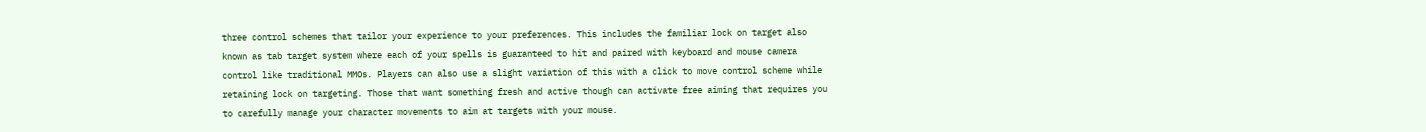three control schemes that tailor your experience to your preferences. This includes the familiar lock on target also known as tab target system where each of your spells is guaranteed to hit and paired with keyboard and mouse camera control like traditional MMOs. Players can also use a slight variation of this with a click to move control scheme while retaining lock on targeting. Those that want something fresh and active though can activate free aiming that requires you to carefully manage your character movements to aim at targets with your mouse.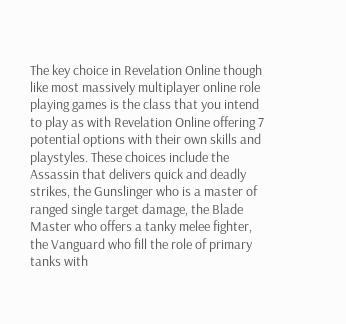The key choice in Revelation Online though like most massively multiplayer online role playing games is the class that you intend to play as with Revelation Online offering 7 potential options with their own skills and playstyles. These choices include the Assassin that delivers quick and deadly strikes, the Gunslinger who is a master of ranged single target damage, the Blade Master who offers a tanky melee fighter, the Vanguard who fill the role of primary tanks with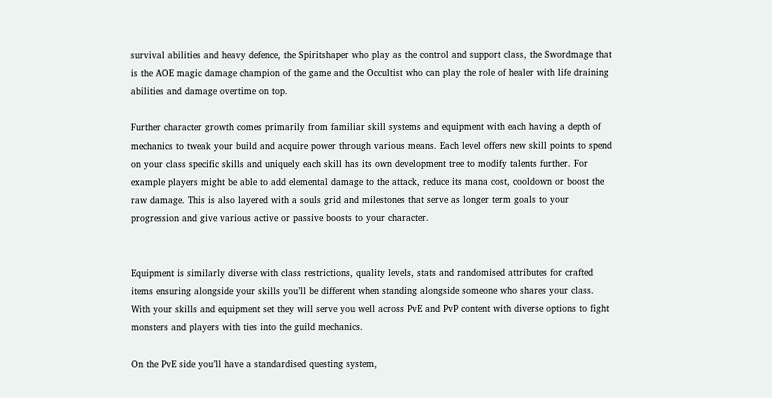survival abilities and heavy defence, the Spiritshaper who play as the control and support class, the Swordmage that is the AOE magic damage champion of the game and the Occultist who can play the role of healer with life draining abilities and damage overtime on top.

Further character growth comes primarily from familiar skill systems and equipment with each having a depth of mechanics to tweak your build and acquire power through various means. Each level offers new skill points to spend on your class specific skills and uniquely each skill has its own development tree to modify talents further. For example players might be able to add elemental damage to the attack, reduce its mana cost, cooldown or boost the raw damage. This is also layered with a souls grid and milestones that serve as longer term goals to your progression and give various active or passive boosts to your character.


Equipment is similarly diverse with class restrictions, quality levels, stats and randomised attributes for crafted items ensuring alongside your skills you’ll be different when standing alongside someone who shares your class. With your skills and equipment set they will serve you well across PvE and PvP content with diverse options to fight monsters and players with ties into the guild mechanics.

On the PvE side you’ll have a standardised questing system,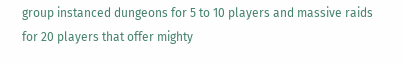group instanced dungeons for 5 to 10 players and massive raids for 20 players that offer mighty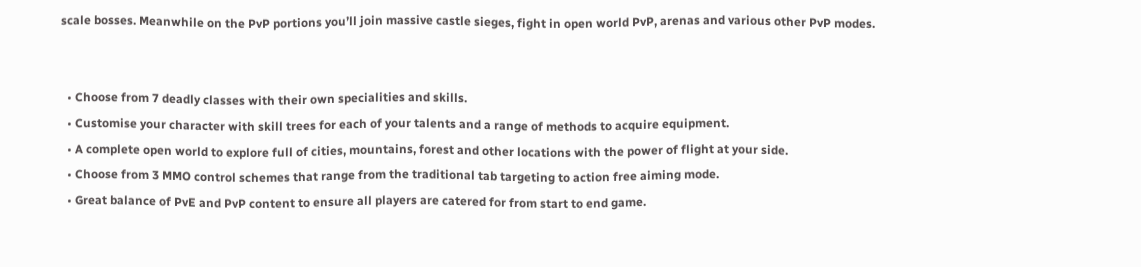scale bosses. Meanwhile on the PvP portions you’ll join massive castle sieges, fight in open world PvP, arenas and various other PvP modes.


  • Choose from 7 deadly classes with their own specialities and skills.
  • Customise your character with skill trees for each of your talents and a range of methods to acquire equipment.
  • A complete open world to explore full of cities, mountains, forest and other locations with the power of flight at your side.
  • Choose from 3 MMO control schemes that range from the traditional tab targeting to action free aiming mode.
  • Great balance of PvE and PvP content to ensure all players are catered for from start to end game.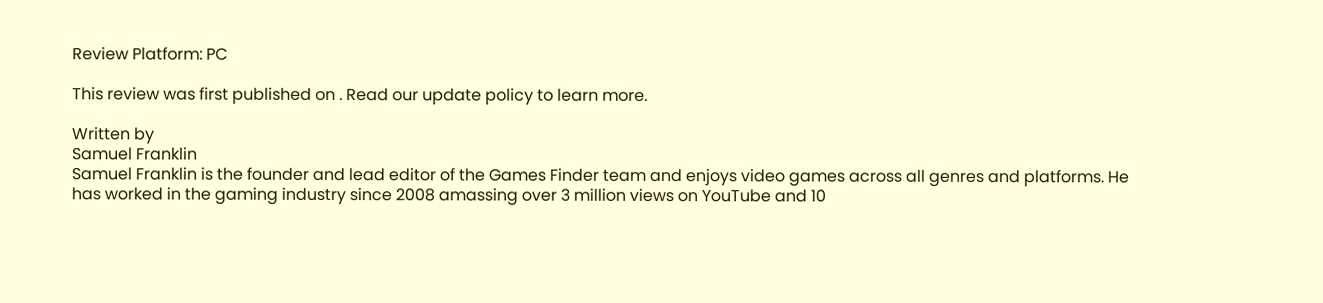Review Platform: PC

This review was first published on . Read our update policy to learn more.

Written by
Samuel Franklin
Samuel Franklin is the founder and lead editor of the Games Finder team and enjoys video games across all genres and platforms. He has worked in the gaming industry since 2008 amassing over 3 million views on YouTube and 10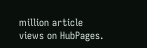million article views on HubPages.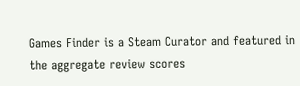Games Finder is a Steam Curator and featured in the aggregate review scores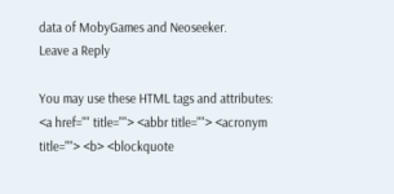data of MobyGames and Neoseeker.
Leave a Reply

You may use these HTML tags and attributes: <a href="" title=""> <abbr title=""> <acronym title=""> <b> <blockquote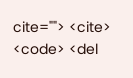cite=""> <cite> <code> <del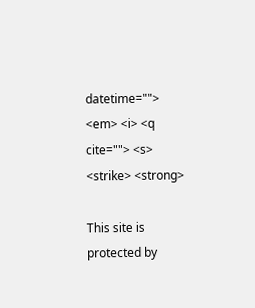datetime=""> <em> <i> <q cite=""> <s> <strike> <strong>

This site is protected by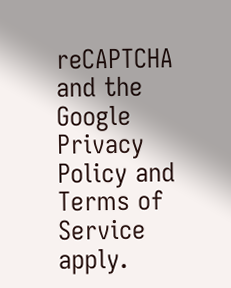reCAPTCHA and the Google Privacy Policy and Terms of Service apply.